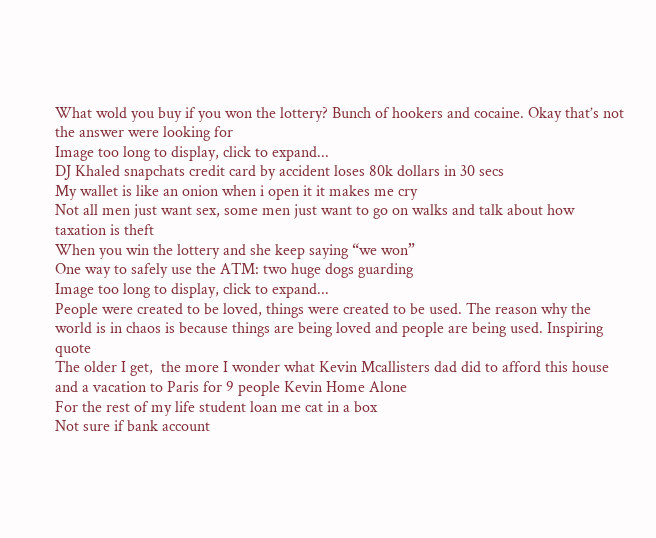What wold you buy if you won the lottery? Bunch of hookers and cocaine. Okay that’s not the answer were looking for
Image too long to display, click to expand...
DJ Khaled snapchats credit card by accident loses 80k dollars in 30 secs
My wallet is like an onion when i open it it makes me cry
Not all men just want sex, some men just want to go on walks and talk about how taxation is theft
When you win the lottery and she keep saying “we won”
One way to safely use the ATM: two huge dogs guarding
Image too long to display, click to expand...
People were created to be loved, things were created to be used. The reason why the world is in chaos is because things are being loved and people are being used. Inspiring quote
The older I get,  the more I wonder what Kevin Mcallisters dad did to afford this house and a vacation to Paris for 9 people Kevin Home Alone
For the rest of my life student loan me cat in a box
Not sure if bank account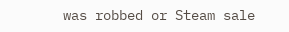was robbed or Steam sale